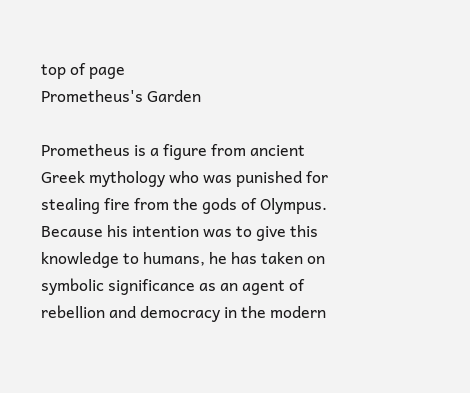top of page
Prometheus's Garden

Prometheus is a figure from ancient Greek mythology who was punished for stealing fire from the gods of Olympus. Because his intention was to give this knowledge to humans, he has taken on symbolic significance as an agent of rebellion and democracy in the modern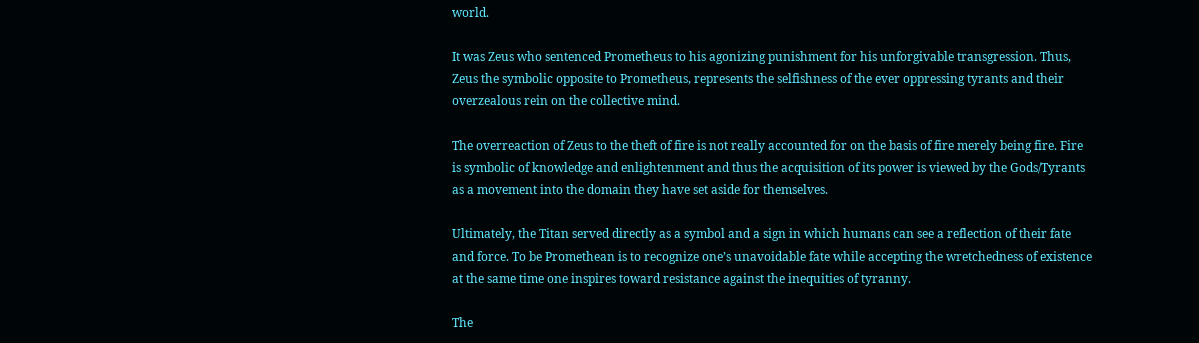world.

It was Zeus who sentenced Prometheus to his agonizing punishment for his unforgivable transgression. Thus, Zeus the symbolic opposite to Prometheus, represents the selfishness of the ever oppressing tyrants and their overzealous rein on the collective mind.

The overreaction of Zeus to the theft of fire is not really accounted for on the basis of fire merely being fire. Fire is symbolic of knowledge and enlightenment and thus the acquisition of its power is viewed by the Gods/Tyrants as a movement into the domain they have set aside for themselves.

Ultimately, the Titan served directly as a symbol and a sign in which humans can see a reflection of their fate and force. To be Promethean is to recognize one’s unavoidable fate while accepting the wretchedness of existence at the same time one inspires toward resistance against the inequities of tyranny.

The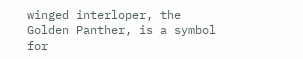winged interloper, the Golden Panther, is a symbol for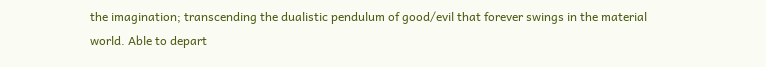the imagination; transcending the dualistic pendulum of good/evil that forever swings in the material world. Able to depart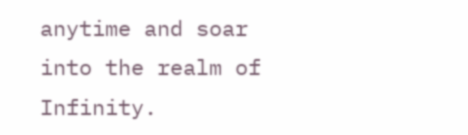anytime and soar into the realm of Infinity.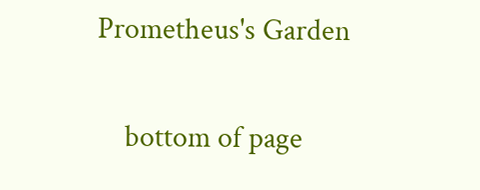Prometheus's Garden

    bottom of page